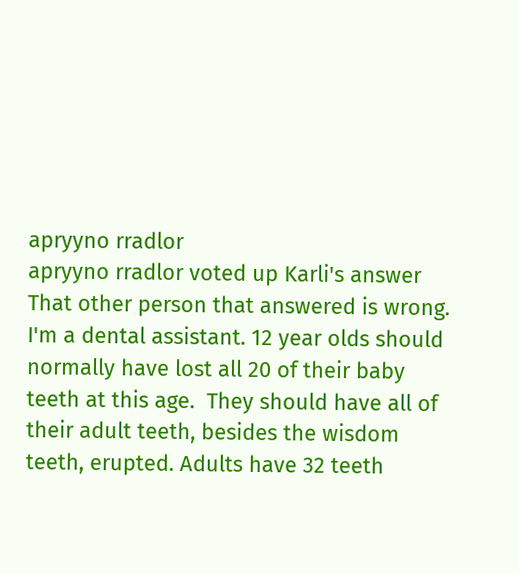apryyno rradlor
apryyno rradlor voted up Karli's answer
That other person that answered is wrong. I'm a dental assistant. 12 year olds should normally have lost all 20 of their baby teeth at this age.  They should have all of their adult teeth, besides the wisdom teeth, erupted. Adults have 32 teeth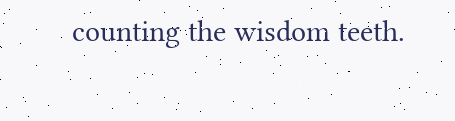counting the wisdom teeth.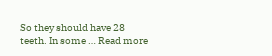So they should have 28 teeth. In some … Read more